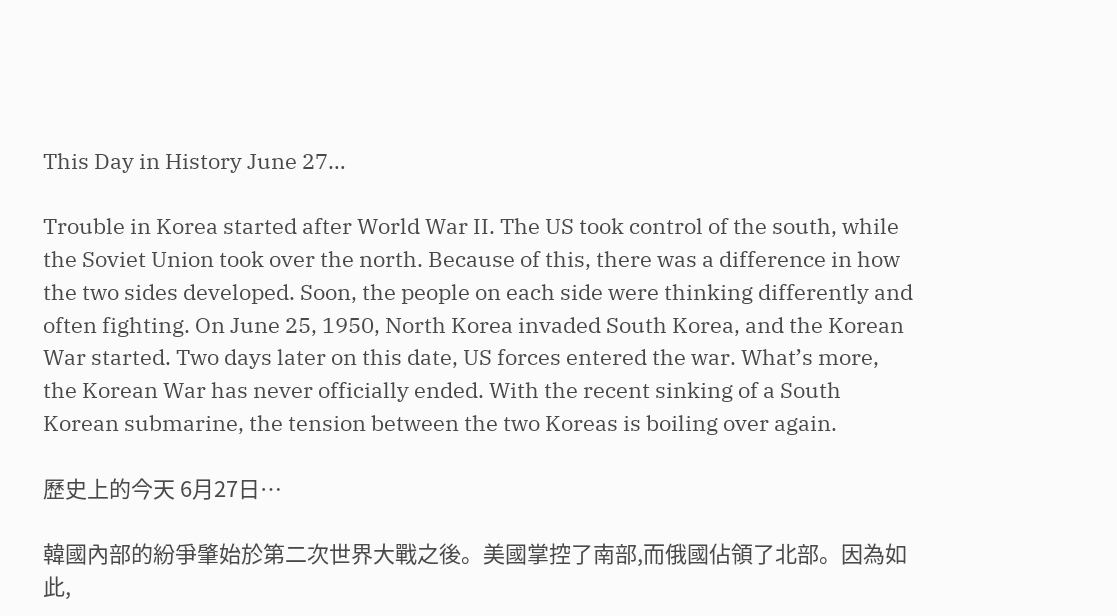This Day in History June 27…

Trouble in Korea started after World War II. The US took control of the south, while the Soviet Union took over the north. Because of this, there was a difference in how the two sides developed. Soon, the people on each side were thinking differently and often fighting. On June 25, 1950, North Korea invaded South Korea, and the Korean War started. Two days later on this date, US forces entered the war. What’s more, the Korean War has never officially ended. With the recent sinking of a South Korean submarine, the tension between the two Koreas is boiling over again.

歷史上的今天 6月27日…

韓國內部的紛爭肇始於第二次世界大戰之後。美國掌控了南部,而俄國佔領了北部。因為如此,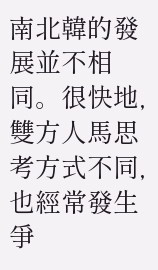南北韓的發展並不相 同。很快地,雙方人馬思考方式不同,也經常發生爭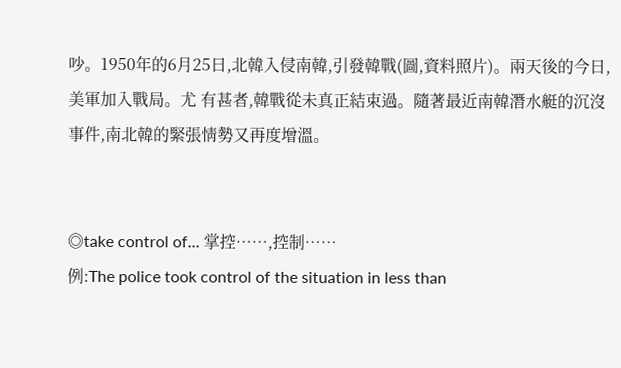吵。1950年的6月25日,北韓入侵南韓,引發韓戰(圖,資料照片)。兩天後的今日,美軍加入戰局。尤 有甚者,韓戰從未真正結束過。隨著最近南韓潛水艇的沉沒事件,南北韓的緊張情勢又再度增溫。


◎take control of... 掌控……,控制……
例:The police took control of the situation in less than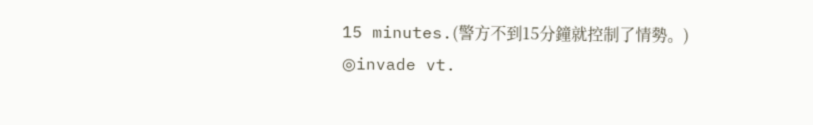15 minutes.(警方不到15分鐘就控制了情勢。)
◎invade vt.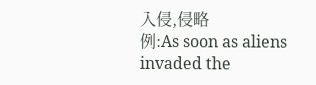入侵,侵略
例:As soon as aliens invaded the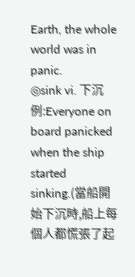Earth, the whole world was in panic.
◎sink vi. 下沉
例:Everyone on board panicked when the ship started sinking.(當船開始下沉時,船上每個人都慌張了起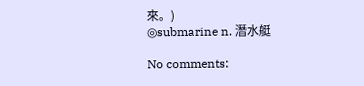來。)
◎submarine n. 潛水艇

No comments: